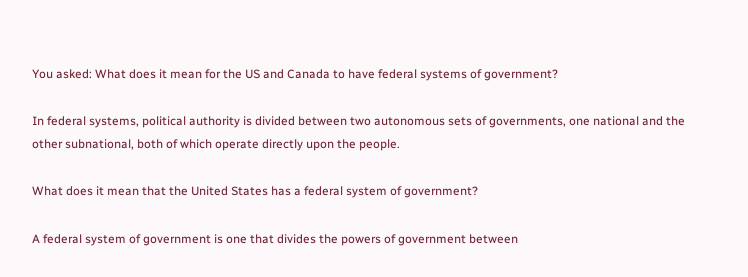You asked: What does it mean for the US and Canada to have federal systems of government?

In federal systems, political authority is divided between two autonomous sets of governments, one national and the other subnational, both of which operate directly upon the people.

What does it mean that the United States has a federal system of government?

A federal system of government is one that divides the powers of government between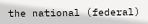the national (federal)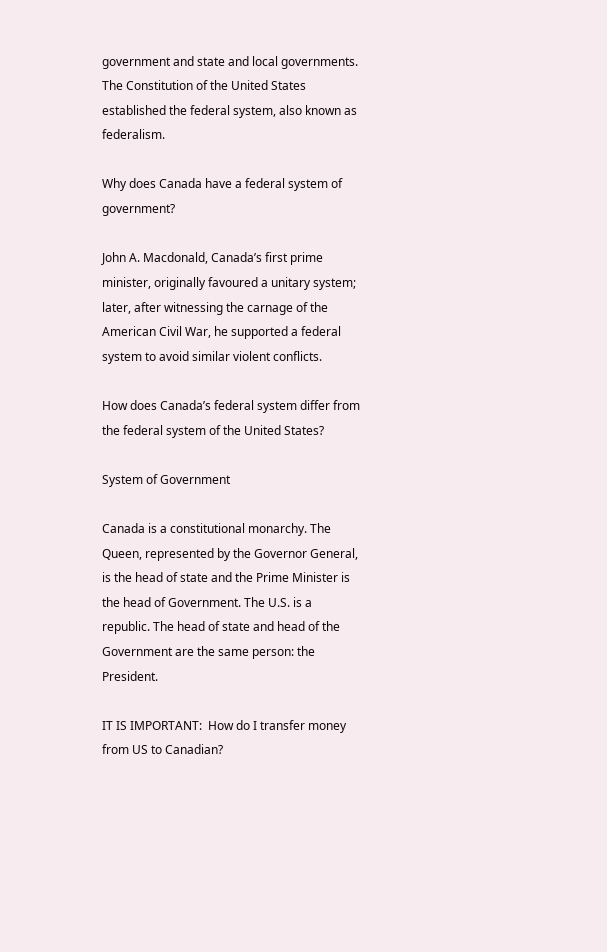government and state and local governments. The Constitution of the United States established the federal system, also known as federalism.

Why does Canada have a federal system of government?

John A. Macdonald, Canada’s first prime minister, originally favoured a unitary system; later, after witnessing the carnage of the American Civil War, he supported a federal system to avoid similar violent conflicts.

How does Canada’s federal system differ from the federal system of the United States?

System of Government

Canada is a constitutional monarchy. The Queen, represented by the Governor General, is the head of state and the Prime Minister is the head of Government. The U.S. is a republic. The head of state and head of the Government are the same person: the President.

IT IS IMPORTANT:  How do I transfer money from US to Canadian?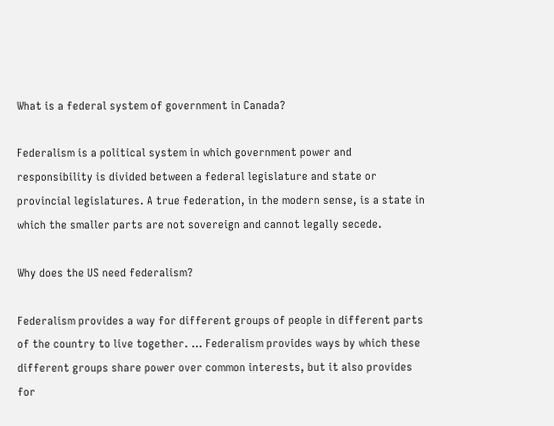What is a federal system of government in Canada?

Federalism is a political system in which government power and responsibility is divided between a federal legislature and state or provincial legislatures. A true federation, in the modern sense, is a state in which the smaller parts are not sovereign and cannot legally secede.

Why does the US need federalism?

Federalism provides a way for different groups of people in different parts of the country to live together. … Federalism provides ways by which these different groups share power over common interests, but it also provides for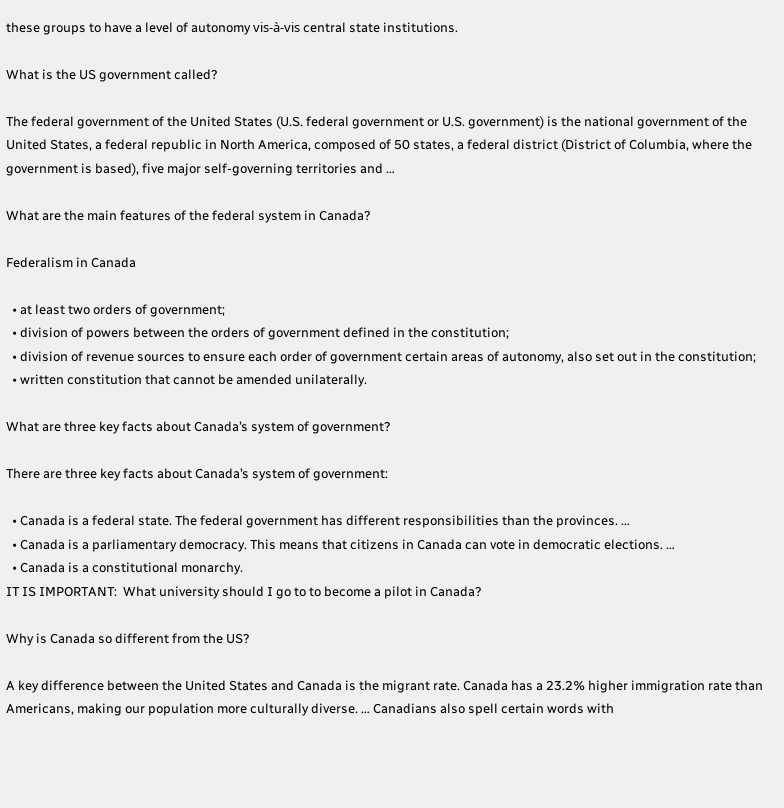these groups to have a level of autonomy vis-à-vis central state institutions.

What is the US government called?

The federal government of the United States (U.S. federal government or U.S. government) is the national government of the United States, a federal republic in North America, composed of 50 states, a federal district (District of Columbia, where the government is based), five major self-governing territories and …

What are the main features of the federal system in Canada?

Federalism in Canada

  • at least two orders of government;
  • division of powers between the orders of government defined in the constitution;
  • division of revenue sources to ensure each order of government certain areas of autonomy, also set out in the constitution;
  • written constitution that cannot be amended unilaterally.

What are three key facts about Canada’s system of government?

There are three key facts about Canada’s system of government:

  • Canada is a federal state. The federal government has different responsibilities than the provinces. …
  • Canada is a parliamentary democracy. This means that citizens in Canada can vote in democratic elections. …
  • Canada is a constitutional monarchy.
IT IS IMPORTANT:  What university should I go to to become a pilot in Canada?

Why is Canada so different from the US?

A key difference between the United States and Canada is the migrant rate. Canada has a 23.2% higher immigration rate than Americans, making our population more culturally diverse. … Canadians also spell certain words with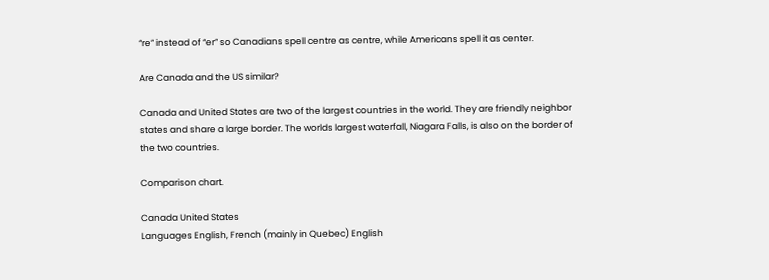“re” instead of “er” so Canadians spell centre as centre, while Americans spell it as center.

Are Canada and the US similar?

Canada and United States are two of the largest countries in the world. They are friendly neighbor states and share a large border. The worlds largest waterfall, Niagara Falls, is also on the border of the two countries.

Comparison chart.

Canada United States
Languages English, French (mainly in Quebec) English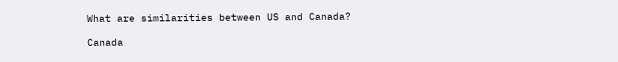What are similarities between US and Canada?

Canada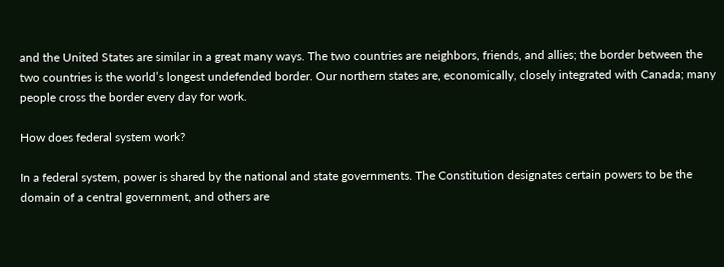and the United States are similar in a great many ways. The two countries are neighbors, friends, and allies; the border between the two countries is the world’s longest undefended border. Our northern states are, economically, closely integrated with Canada; many people cross the border every day for work.

How does federal system work?

In a federal system, power is shared by the national and state governments. The Constitution designates certain powers to be the domain of a central government, and others are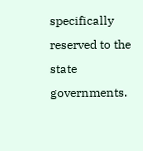specifically reserved to the state governments.